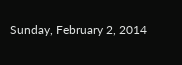Sunday, February 2, 2014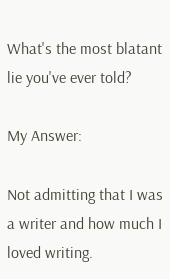What's the most blatant lie you've ever told?

My Answer:

Not admitting that I was a writer and how much I loved writing.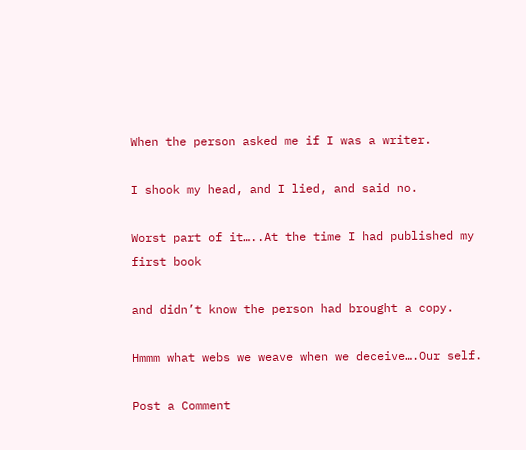When the person asked me if I was a writer.

I shook my head, and I lied, and said no.

Worst part of it…..At the time I had published my first book

and didn’t know the person had brought a copy.

Hmmm what webs we weave when we deceive….Our self.

Post a Comment